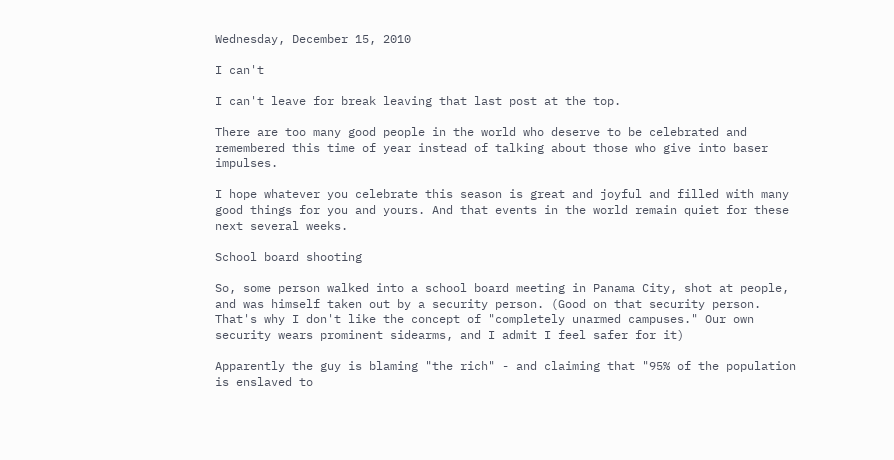Wednesday, December 15, 2010

I can't

I can't leave for break leaving that last post at the top.

There are too many good people in the world who deserve to be celebrated and remembered this time of year instead of talking about those who give into baser impulses.

I hope whatever you celebrate this season is great and joyful and filled with many good things for you and yours. And that events in the world remain quiet for these next several weeks.

School board shooting

So, some person walked into a school board meeting in Panama City, shot at people, and was himself taken out by a security person. (Good on that security person. That's why I don't like the concept of "completely unarmed campuses." Our own security wears prominent sidearms, and I admit I feel safer for it)

Apparently the guy is blaming "the rich" - and claiming that "95% of the population is enslaved to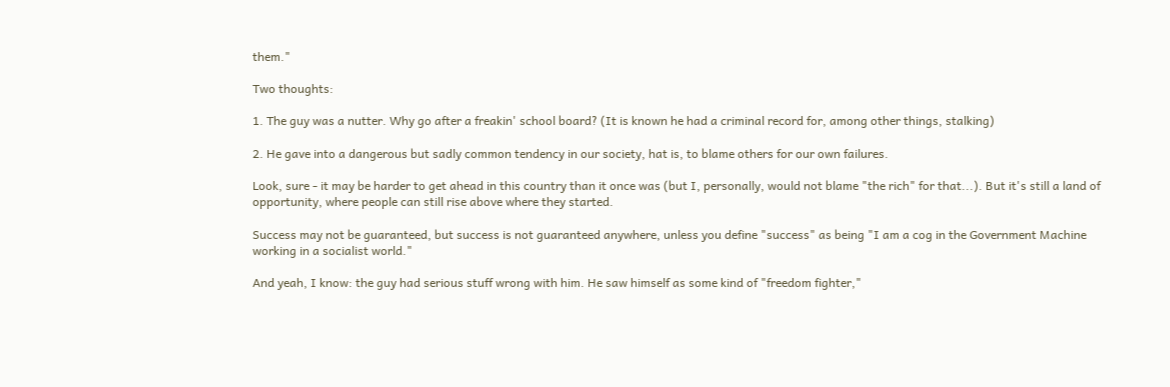them."

Two thoughts:

1. The guy was a nutter. Why go after a freakin' school board? (It is known he had a criminal record for, among other things, stalking)

2. He gave into a dangerous but sadly common tendency in our society, hat is, to blame others for our own failures.

Look, sure - it may be harder to get ahead in this country than it once was (but I, personally, would not blame "the rich" for that...). But it's still a land of opportunity, where people can still rise above where they started.

Success may not be guaranteed, but success is not guaranteed anywhere, unless you define "success" as being "I am a cog in the Government Machine working in a socialist world."

And yeah, I know: the guy had serious stuff wrong with him. He saw himself as some kind of "freedom fighter,"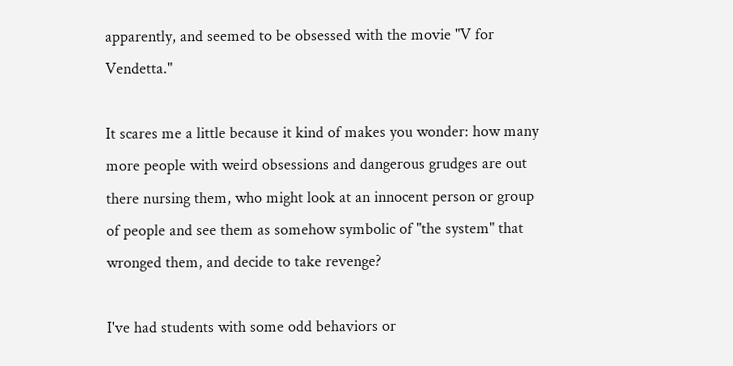apparently, and seemed to be obsessed with the movie "V for Vendetta."

It scares me a little because it kind of makes you wonder: how many more people with weird obsessions and dangerous grudges are out there nursing them, who might look at an innocent person or group of people and see them as somehow symbolic of "the system" that wronged them, and decide to take revenge?

I've had students with some odd behaviors or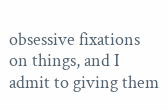obsessive fixations on things, and I admit to giving them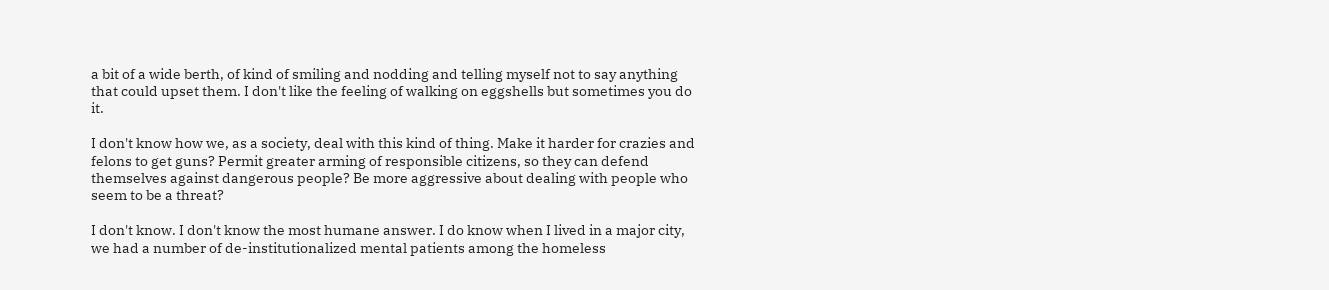a bit of a wide berth, of kind of smiling and nodding and telling myself not to say anything that could upset them. I don't like the feeling of walking on eggshells but sometimes you do it.

I don't know how we, as a society, deal with this kind of thing. Make it harder for crazies and felons to get guns? Permit greater arming of responsible citizens, so they can defend themselves against dangerous people? Be more aggressive about dealing with people who seem to be a threat?

I don't know. I don't know the most humane answer. I do know when I lived in a major city, we had a number of de-institutionalized mental patients among the homeless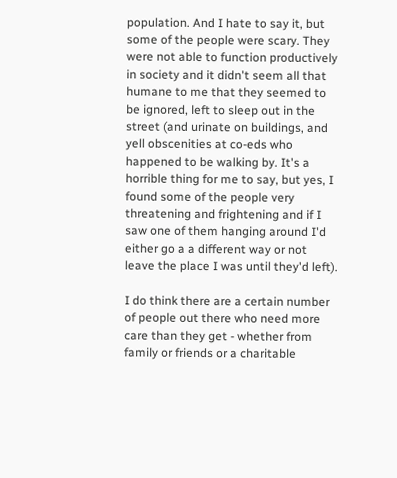population. And I hate to say it, but some of the people were scary. They were not able to function productively in society and it didn't seem all that humane to me that they seemed to be ignored, left to sleep out in the street (and urinate on buildings, and yell obscenities at co-eds who happened to be walking by. It's a horrible thing for me to say, but yes, I found some of the people very threatening and frightening and if I saw one of them hanging around I'd either go a a different way or not leave the place I was until they'd left).

I do think there are a certain number of people out there who need more care than they get - whether from family or friends or a charitable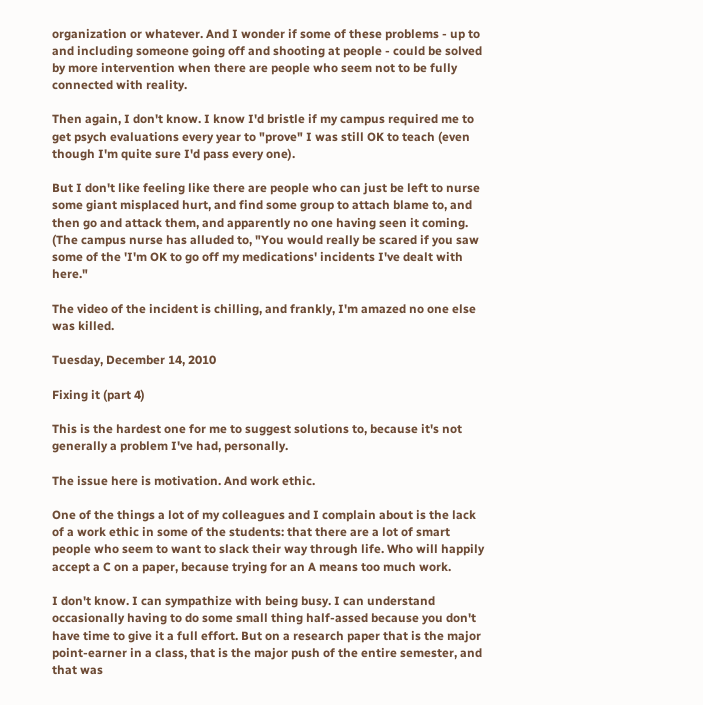organization or whatever. And I wonder if some of these problems - up to and including someone going off and shooting at people - could be solved by more intervention when there are people who seem not to be fully connected with reality.

Then again, I don't know. I know I'd bristle if my campus required me to get psych evaluations every year to "prove" I was still OK to teach (even though I'm quite sure I'd pass every one).

But I don't like feeling like there are people who can just be left to nurse some giant misplaced hurt, and find some group to attach blame to, and then go and attack them, and apparently no one having seen it coming. (The campus nurse has alluded to, "You would really be scared if you saw some of the 'I'm OK to go off my medications' incidents I've dealt with here."

The video of the incident is chilling, and frankly, I'm amazed no one else was killed.

Tuesday, December 14, 2010

Fixing it (part 4)

This is the hardest one for me to suggest solutions to, because it's not generally a problem I've had, personally.

The issue here is motivation. And work ethic.

One of the things a lot of my colleagues and I complain about is the lack of a work ethic in some of the students: that there are a lot of smart people who seem to want to slack their way through life. Who will happily accept a C on a paper, because trying for an A means too much work.

I don't know. I can sympathize with being busy. I can understand occasionally having to do some small thing half-assed because you don't have time to give it a full effort. But on a research paper that is the major point-earner in a class, that is the major push of the entire semester, and that was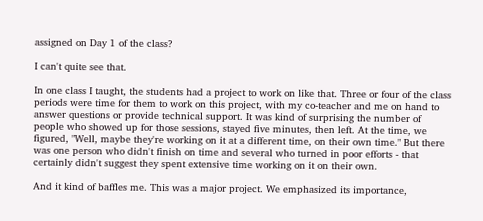assigned on Day 1 of the class?

I can't quite see that.

In one class I taught, the students had a project to work on like that. Three or four of the class periods were time for them to work on this project, with my co-teacher and me on hand to answer questions or provide technical support. It was kind of surprising the number of people who showed up for those sessions, stayed five minutes, then left. At the time, we figured, "Well, maybe they're working on it at a different time, on their own time." But there was one person who didn't finish on time and several who turned in poor efforts - that certainly didn't suggest they spent extensive time working on it on their own.

And it kind of baffles me. This was a major project. We emphasized its importance,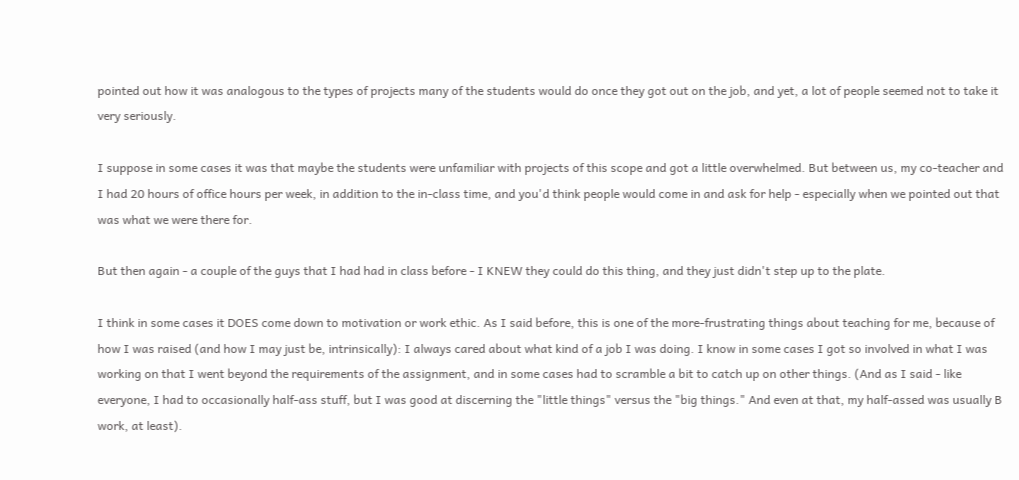pointed out how it was analogous to the types of projects many of the students would do once they got out on the job, and yet, a lot of people seemed not to take it very seriously.

I suppose in some cases it was that maybe the students were unfamiliar with projects of this scope and got a little overwhelmed. But between us, my co-teacher and I had 20 hours of office hours per week, in addition to the in-class time, and you'd think people would come in and ask for help - especially when we pointed out that was what we were there for.

But then again - a couple of the guys that I had had in class before - I KNEW they could do this thing, and they just didn't step up to the plate.

I think in some cases it DOES come down to motivation or work ethic. As I said before, this is one of the more-frustrating things about teaching for me, because of how I was raised (and how I may just be, intrinsically): I always cared about what kind of a job I was doing. I know in some cases I got so involved in what I was working on that I went beyond the requirements of the assignment, and in some cases had to scramble a bit to catch up on other things. (And as I said - like everyone, I had to occasionally half-ass stuff, but I was good at discerning the "little things" versus the "big things." And even at that, my half-assed was usually B work, at least).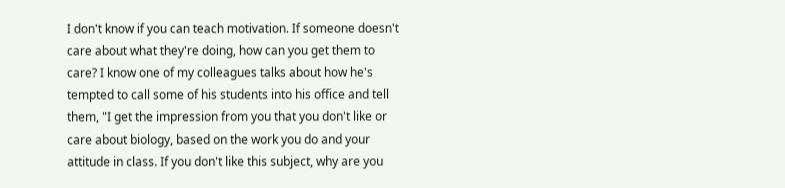I don't know if you can teach motivation. If someone doesn't care about what they're doing, how can you get them to care? I know one of my colleagues talks about how he's tempted to call some of his students into his office and tell them, "I get the impression from you that you don't like or care about biology, based on the work you do and your attitude in class. If you don't like this subject, why are you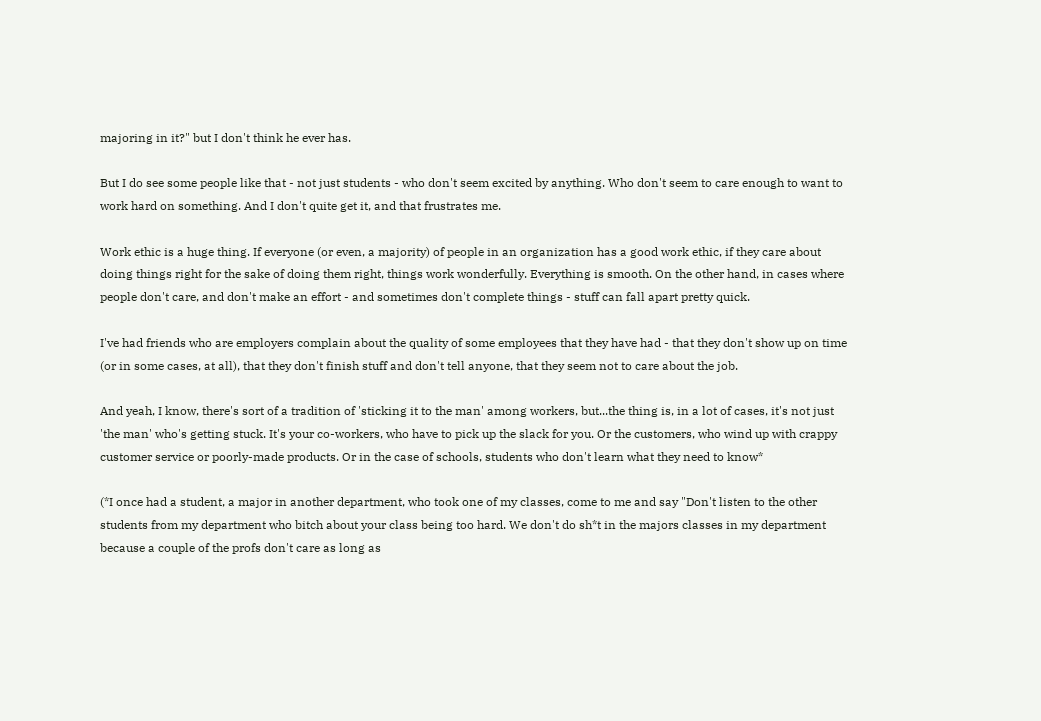majoring in it?" but I don't think he ever has.

But I do see some people like that - not just students - who don't seem excited by anything. Who don't seem to care enough to want to work hard on something. And I don't quite get it, and that frustrates me.

Work ethic is a huge thing. If everyone (or even, a majority) of people in an organization has a good work ethic, if they care about doing things right for the sake of doing them right, things work wonderfully. Everything is smooth. On the other hand, in cases where people don't care, and don't make an effort - and sometimes don't complete things - stuff can fall apart pretty quick.

I've had friends who are employers complain about the quality of some employees that they have had - that they don't show up on time (or in some cases, at all), that they don't finish stuff and don't tell anyone, that they seem not to care about the job.

And yeah, I know, there's sort of a tradition of 'sticking it to the man' among workers, but...the thing is, in a lot of cases, it's not just 'the man' who's getting stuck. It's your co-workers, who have to pick up the slack for you. Or the customers, who wind up with crappy customer service or poorly-made products. Or in the case of schools, students who don't learn what they need to know*

(*I once had a student, a major in another department, who took one of my classes, come to me and say "Don't listen to the other students from my department who bitch about your class being too hard. We don't do sh*t in the majors classes in my department because a couple of the profs don't care as long as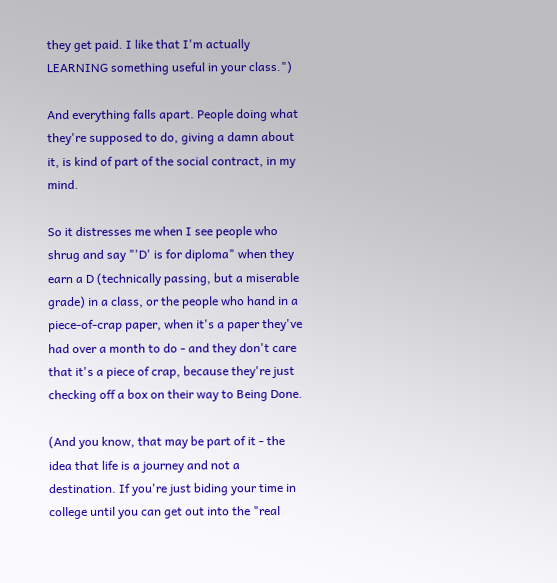they get paid. I like that I'm actually LEARNING something useful in your class.")

And everything falls apart. People doing what they're supposed to do, giving a damn about it, is kind of part of the social contract, in my mind.

So it distresses me when I see people who shrug and say "'D' is for diploma" when they earn a D (technically passing, but a miserable grade) in a class, or the people who hand in a piece-of-crap paper, when it's a paper they've had over a month to do - and they don't care that it's a piece of crap, because they're just checking off a box on their way to Being Done.

(And you know, that may be part of it - the idea that life is a journey and not a destination. If you're just biding your time in college until you can get out into the "real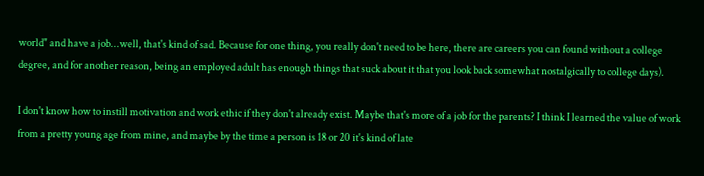world" and have a job...well, that's kind of sad. Because for one thing, you really don't need to be here, there are careers you can found without a college degree, and for another reason, being an employed adult has enough things that suck about it that you look back somewhat nostalgically to college days).

I don't know how to instill motivation and work ethic if they don't already exist. Maybe that's more of a job for the parents? I think I learned the value of work from a pretty young age from mine, and maybe by the time a person is 18 or 20 it's kind of late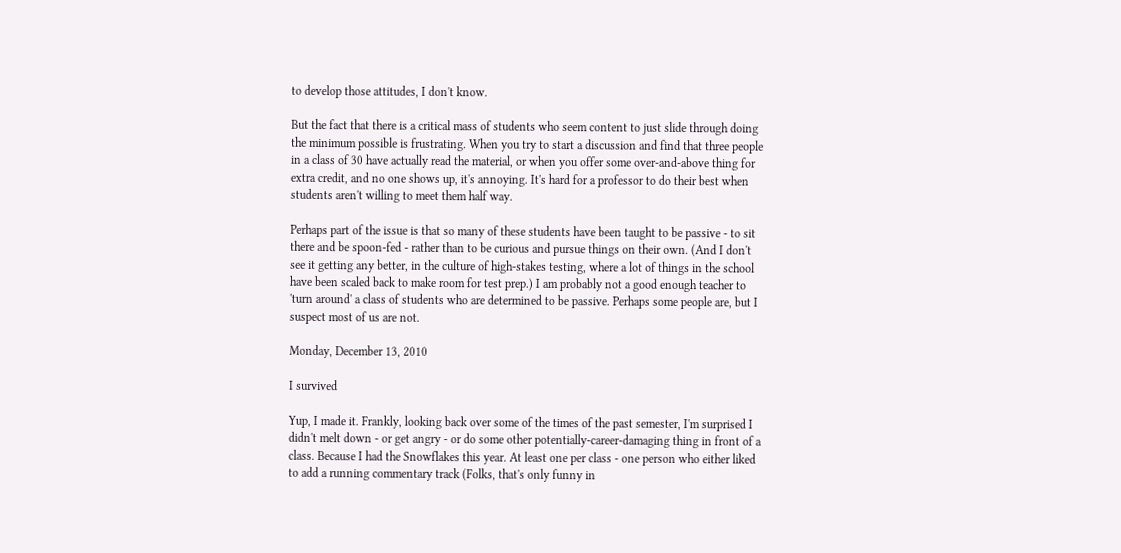to develop those attitudes, I don't know.

But the fact that there is a critical mass of students who seem content to just slide through doing the minimum possible is frustrating. When you try to start a discussion and find that three people in a class of 30 have actually read the material, or when you offer some over-and-above thing for extra credit, and no one shows up, it's annoying. It's hard for a professor to do their best when students aren't willing to meet them half way.

Perhaps part of the issue is that so many of these students have been taught to be passive - to sit there and be spoon-fed - rather than to be curious and pursue things on their own. (And I don't see it getting any better, in the culture of high-stakes testing, where a lot of things in the school have been scaled back to make room for test prep.) I am probably not a good enough teacher to 'turn around' a class of students who are determined to be passive. Perhaps some people are, but I suspect most of us are not.

Monday, December 13, 2010

I survived

Yup, I made it. Frankly, looking back over some of the times of the past semester, I'm surprised I didn't melt down - or get angry - or do some other potentially-career-damaging thing in front of a class. Because I had the Snowflakes this year. At least one per class - one person who either liked to add a running commentary track (Folks, that's only funny in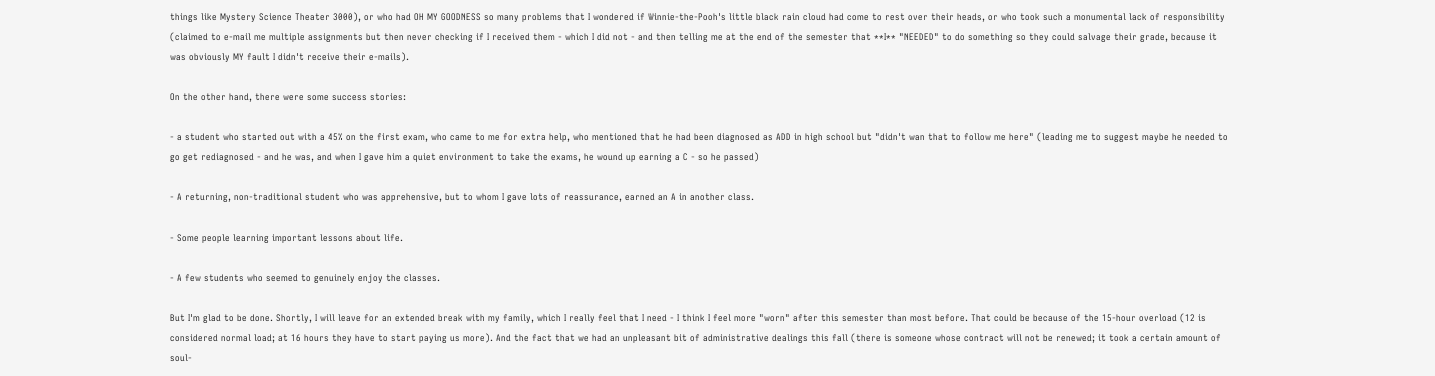things like Mystery Science Theater 3000), or who had OH MY GOODNESS so many problems that I wondered if Winnie-the-Pooh's little black rain cloud had come to rest over their heads, or who took such a monumental lack of responsibility (claimed to e-mail me multiple assignments but then never checking if I received them - which I did not - and then telling me at the end of the semester that **I** "NEEDED" to do something so they could salvage their grade, because it was obviously MY fault I didn't receive their e-mails).

On the other hand, there were some success stories:

- a student who started out with a 45% on the first exam, who came to me for extra help, who mentioned that he had been diagnosed as ADD in high school but "didn't wan that to follow me here" (leading me to suggest maybe he needed to go get rediagnosed - and he was, and when I gave him a quiet environment to take the exams, he wound up earning a C - so he passed)

- A returning, non-traditional student who was apprehensive, but to whom I gave lots of reassurance, earned an A in another class.

- Some people learning important lessons about life.

- A few students who seemed to genuinely enjoy the classes.

But I'm glad to be done. Shortly, I will leave for an extended break with my family, which I really feel that I need - I think I feel more "worn" after this semester than most before. That could be because of the 15-hour overload (12 is considered normal load; at 16 hours they have to start paying us more). And the fact that we had an unpleasant bit of administrative dealings this fall (there is someone whose contract will not be renewed; it took a certain amount of soul-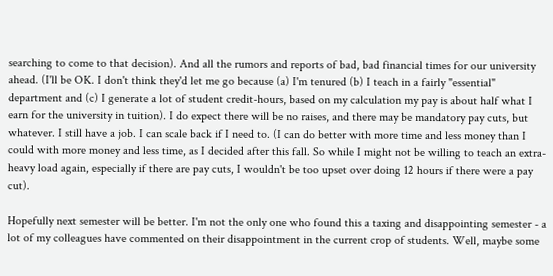searching to come to that decision). And all the rumors and reports of bad, bad financial times for our university ahead. (I'll be OK. I don't think they'd let me go because (a) I'm tenured (b) I teach in a fairly "essential" department and (c) I generate a lot of student credit-hours, based on my calculation my pay is about half what I earn for the university in tuition). I do expect there will be no raises, and there may be mandatory pay cuts, but whatever. I still have a job. I can scale back if I need to. (I can do better with more time and less money than I could with more money and less time, as I decided after this fall. So while I might not be willing to teach an extra-heavy load again, especially if there are pay cuts, I wouldn't be too upset over doing 12 hours if there were a pay cut).

Hopefully next semester will be better. I'm not the only one who found this a taxing and disappointing semester - a lot of my colleagues have commented on their disappointment in the current crop of students. Well, maybe some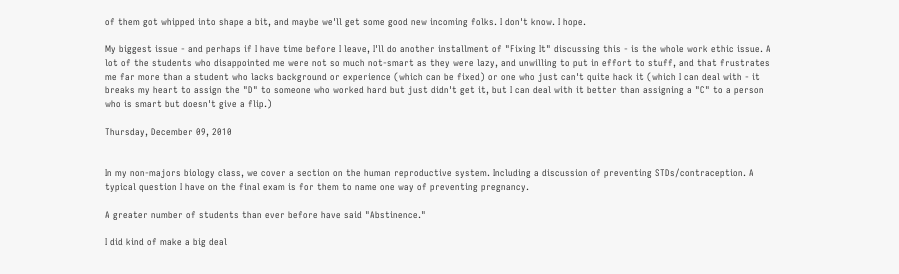of them got whipped into shape a bit, and maybe we'll get some good new incoming folks. I don't know. I hope.

My biggest issue - and perhaps if I have time before I leave, I'll do another installment of "Fixing It" discussing this - is the whole work ethic issue. A lot of the students who disappointed me were not so much not-smart as they were lazy, and unwilling to put in effort to stuff, and that frustrates me far more than a student who lacks background or experience (which can be fixed) or one who just can't quite hack it (which I can deal with - it breaks my heart to assign the "D" to someone who worked hard but just didn't get it, but I can deal with it better than assigning a "C" to a person who is smart but doesn't give a flip.)

Thursday, December 09, 2010


In my non-majors biology class, we cover a section on the human reproductive system. Including a discussion of preventing STDs/contraception. A typical question I have on the final exam is for them to name one way of preventing pregnancy.

A greater number of students than ever before have said "Abstinence."

I did kind of make a big deal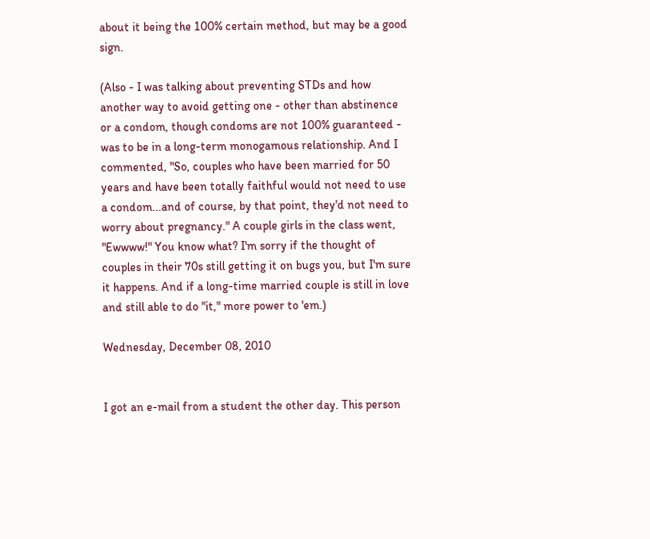about it being the 100% certain method, but may be a good sign.

(Also - I was talking about preventing STDs and how another way to avoid getting one - other than abstinence or a condom, though condoms are not 100% guaranteed - was to be in a long-term monogamous relationship. And I commented, "So, couples who have been married for 50 years and have been totally faithful would not need to use a condom...and of course, by that point, they'd not need to worry about pregnancy." A couple girls in the class went, "Ewwww!" You know what? I'm sorry if the thought of couples in their 70s still getting it on bugs you, but I'm sure it happens. And if a long-time married couple is still in love and still able to do "it," more power to 'em.)

Wednesday, December 08, 2010


I got an e-mail from a student the other day. This person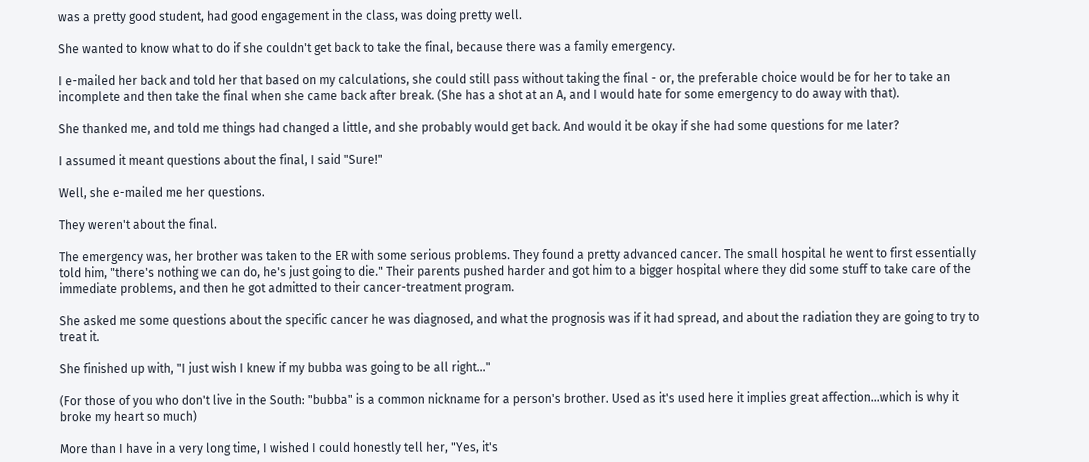was a pretty good student, had good engagement in the class, was doing pretty well.

She wanted to know what to do if she couldn't get back to take the final, because there was a family emergency.

I e-mailed her back and told her that based on my calculations, she could still pass without taking the final - or, the preferable choice would be for her to take an incomplete and then take the final when she came back after break. (She has a shot at an A, and I would hate for some emergency to do away with that).

She thanked me, and told me things had changed a little, and she probably would get back. And would it be okay if she had some questions for me later?

I assumed it meant questions about the final, I said "Sure!"

Well, she e-mailed me her questions.

They weren't about the final.

The emergency was, her brother was taken to the ER with some serious problems. They found a pretty advanced cancer. The small hospital he went to first essentially told him, "there's nothing we can do, he's just going to die." Their parents pushed harder and got him to a bigger hospital where they did some stuff to take care of the immediate problems, and then he got admitted to their cancer-treatment program.

She asked me some questions about the specific cancer he was diagnosed, and what the prognosis was if it had spread, and about the radiation they are going to try to treat it.

She finished up with, "I just wish I knew if my bubba was going to be all right..."

(For those of you who don't live in the South: "bubba" is a common nickname for a person's brother. Used as it's used here it implies great affection...which is why it broke my heart so much)

More than I have in a very long time, I wished I could honestly tell her, "Yes, it's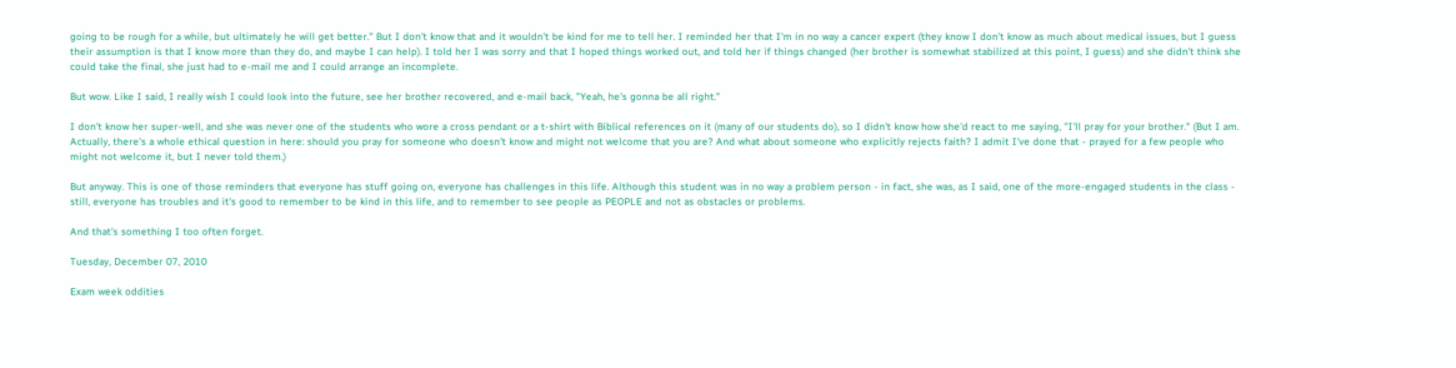going to be rough for a while, but ultimately he will get better." But I don't know that and it wouldn't be kind for me to tell her. I reminded her that I'm in no way a cancer expert (they know I don't know as much about medical issues, but I guess their assumption is that I know more than they do, and maybe I can help). I told her I was sorry and that I hoped things worked out, and told her if things changed (her brother is somewhat stabilized at this point, I guess) and she didn't think she could take the final, she just had to e-mail me and I could arrange an incomplete.

But wow. Like I said, I really wish I could look into the future, see her brother recovered, and e-mail back, "Yeah, he's gonna be all right."

I don't know her super-well, and she was never one of the students who wore a cross pendant or a t-shirt with Biblical references on it (many of our students do), so I didn't know how she'd react to me saying, "I'll pray for your brother." (But I am. Actually, there's a whole ethical question in here: should you pray for someone who doesn't know and might not welcome that you are? And what about someone who explicitly rejects faith? I admit I've done that - prayed for a few people who might not welcome it, but I never told them.)

But anyway. This is one of those reminders that everyone has stuff going on, everyone has challenges in this life. Although this student was in no way a problem person - in fact, she was, as I said, one of the more-engaged students in the class - still, everyone has troubles and it's good to remember to be kind in this life, and to remember to see people as PEOPLE and not as obstacles or problems.

And that's something I too often forget.

Tuesday, December 07, 2010

Exam week oddities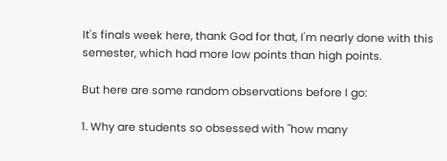It's finals week here, thank God for that, I'm nearly done with this semester, which had more low points than high points.

But here are some random observations before I go:

1. Why are students so obsessed with "how many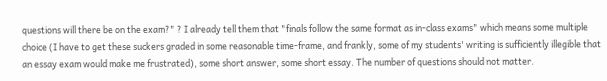questions will there be on the exam?" ? I already tell them that "finals follow the same format as in-class exams" which means some multiple choice (I have to get these suckers graded in some reasonable time-frame, and frankly, some of my students' writing is sufficiently illegible that an essay exam would make me frustrated), some short answer, some short essay. The number of questions should not matter.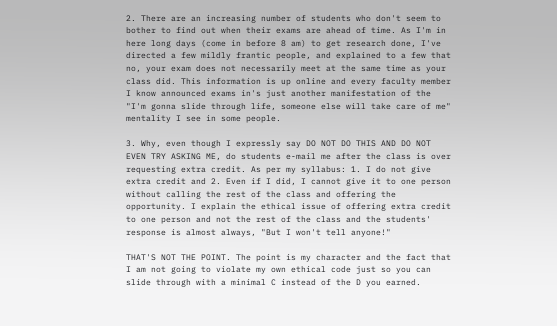2. There are an increasing number of students who don't seem to bother to find out when their exams are ahead of time. As I'm in here long days (come in before 8 am) to get research done, I've directed a few mildly frantic people, and explained to a few that no, your exam does not necessarily meet at the same time as your class did. This information is up online and every faculty member I know announced exams in's just another manifestation of the "I'm gonna slide through life, someone else will take care of me" mentality I see in some people.

3. Why, even though I expressly say DO NOT DO THIS AND DO NOT EVEN TRY ASKING ME, do students e-mail me after the class is over requesting extra credit. As per my syllabus: 1. I do not give extra credit and 2. Even if I did, I cannot give it to one person without calling the rest of the class and offering the opportunity. I explain the ethical issue of offering extra credit to one person and not the rest of the class and the students' response is almost always, "But I won't tell anyone!"

THAT'S NOT THE POINT. The point is my character and the fact that I am not going to violate my own ethical code just so you can slide through with a minimal C instead of the D you earned.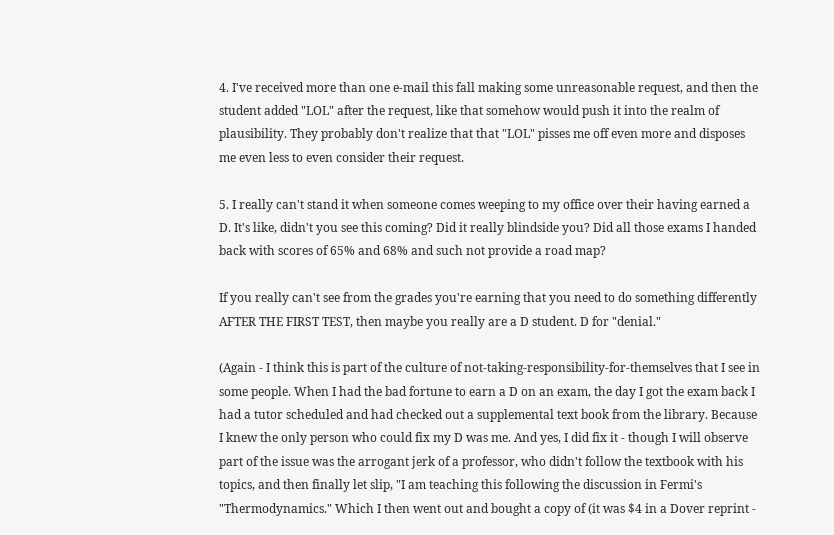4. I've received more than one e-mail this fall making some unreasonable request, and then the student added "LOL" after the request, like that somehow would push it into the realm of plausibility. They probably don't realize that that "LOL" pisses me off even more and disposes me even less to even consider their request.

5. I really can't stand it when someone comes weeping to my office over their having earned a D. It's like, didn't you see this coming? Did it really blindside you? Did all those exams I handed back with scores of 65% and 68% and such not provide a road map?

If you really can't see from the grades you're earning that you need to do something differently AFTER THE FIRST TEST, then maybe you really are a D student. D for "denial."

(Again - I think this is part of the culture of not-taking-responsibility-for-themselves that I see in some people. When I had the bad fortune to earn a D on an exam, the day I got the exam back I had a tutor scheduled and had checked out a supplemental text book from the library. Because I knew the only person who could fix my D was me. And yes, I did fix it - though I will observe part of the issue was the arrogant jerk of a professor, who didn't follow the textbook with his topics, and then finally let slip, "I am teaching this following the discussion in Fermi's "Thermodynamics." Which I then went out and bought a copy of (it was $4 in a Dover reprint -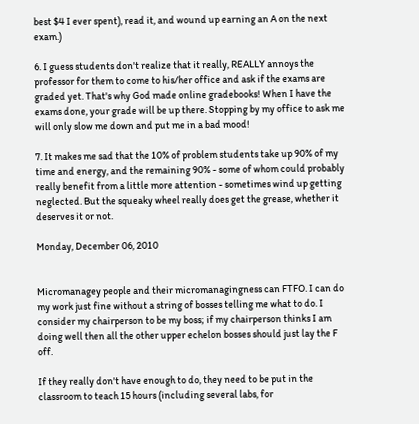best $4 I ever spent), read it, and wound up earning an A on the next exam.)

6. I guess students don't realize that it really, REALLY annoys the professor for them to come to his/her office and ask if the exams are graded yet. That's why God made online gradebooks! When I have the exams done, your grade will be up there. Stopping by my office to ask me will only slow me down and put me in a bad mood!

7. It makes me sad that the 10% of problem students take up 90% of my time and energy, and the remaining 90% - some of whom could probably really benefit from a little more attention - sometimes wind up getting neglected. But the squeaky wheel really does get the grease, whether it deserves it or not.

Monday, December 06, 2010


Micromanagey people and their micromanagingness can FTFO. I can do my work just fine without a string of bosses telling me what to do. I consider my chairperson to be my boss; if my chairperson thinks I am doing well then all the other upper echelon bosses should just lay the F off.

If they really don't have enough to do, they need to be put in the classroom to teach 15 hours (including several labs, for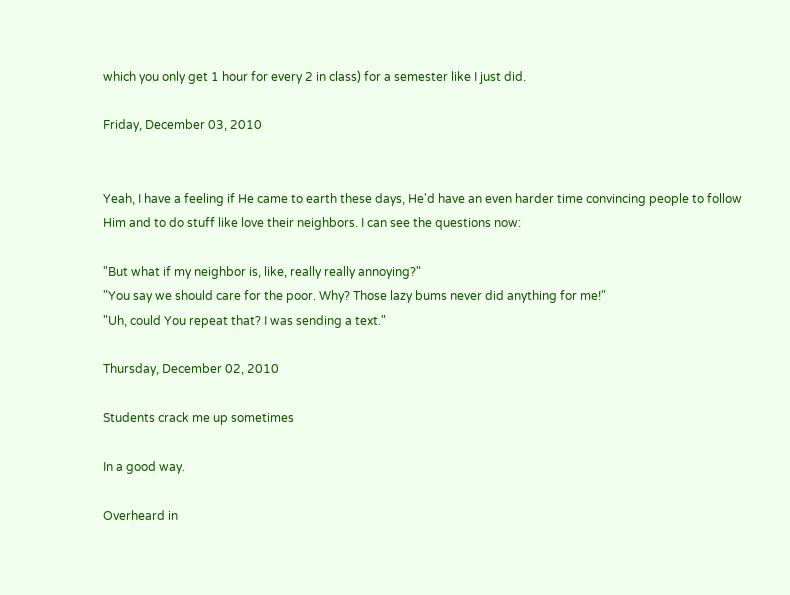which you only get 1 hour for every 2 in class) for a semester like I just did.

Friday, December 03, 2010


Yeah, I have a feeling if He came to earth these days, He'd have an even harder time convincing people to follow Him and to do stuff like love their neighbors. I can see the questions now:

"But what if my neighbor is, like, really really annoying?"
"You say we should care for the poor. Why? Those lazy bums never did anything for me!"
"Uh, could You repeat that? I was sending a text."

Thursday, December 02, 2010

Students crack me up sometimes

In a good way.

Overheard in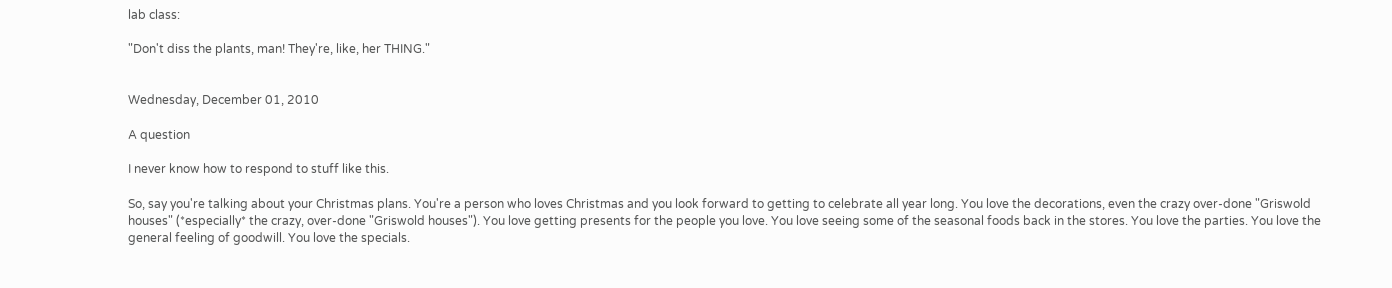lab class:

"Don't diss the plants, man! They're, like, her THING."


Wednesday, December 01, 2010

A question

I never know how to respond to stuff like this.

So, say you're talking about your Christmas plans. You're a person who loves Christmas and you look forward to getting to celebrate all year long. You love the decorations, even the crazy over-done "Griswold houses" (*especially* the crazy, over-done "Griswold houses"). You love getting presents for the people you love. You love seeing some of the seasonal foods back in the stores. You love the parties. You love the general feeling of goodwill. You love the specials.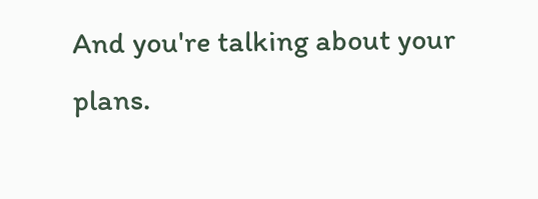And you're talking about your plans.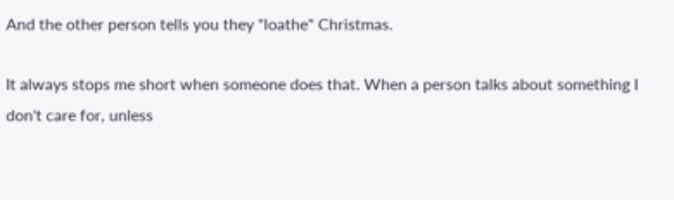And the other person tells you they "loathe" Christmas.

It always stops me short when someone does that. When a person talks about something I don't care for, unless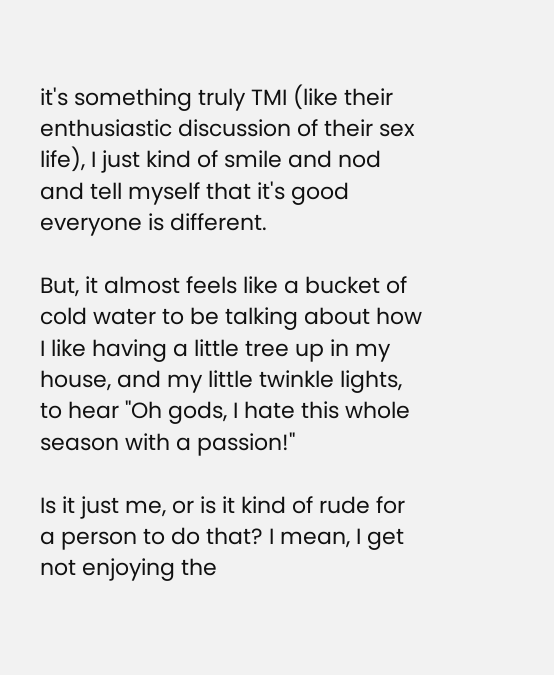it's something truly TMI (like their enthusiastic discussion of their sex life), I just kind of smile and nod and tell myself that it's good everyone is different.

But, it almost feels like a bucket of cold water to be talking about how I like having a little tree up in my house, and my little twinkle lights, to hear "Oh gods, I hate this whole season with a passion!"

Is it just me, or is it kind of rude for a person to do that? I mean, I get not enjoying the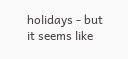holidays - but it seems like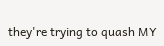they're trying to quash MY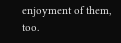enjoyment of them, too.